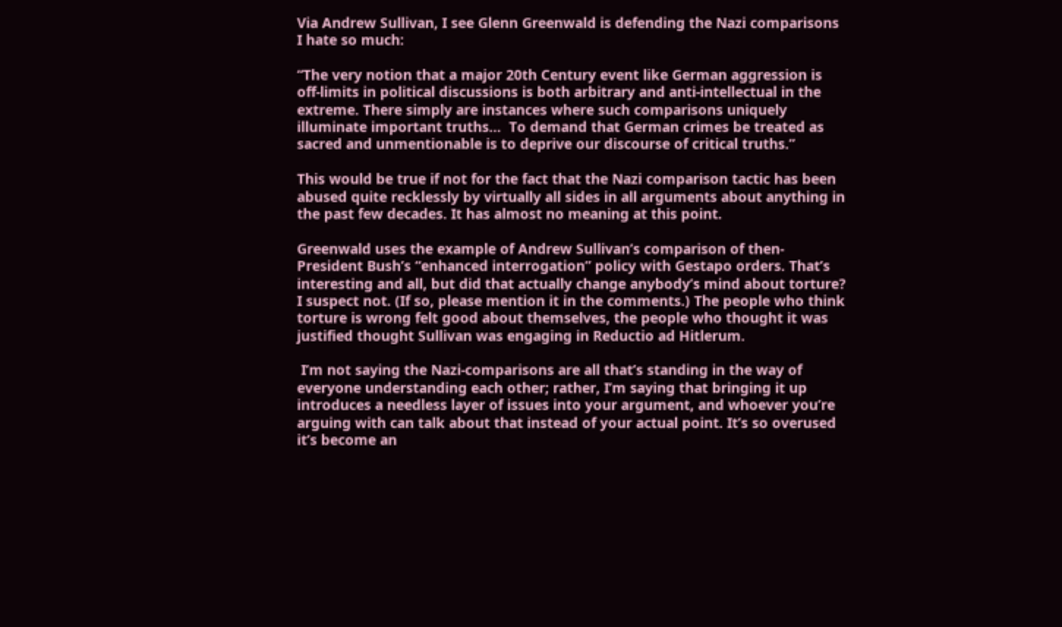Via Andrew Sullivan, I see Glenn Greenwald is defending the Nazi comparisons I hate so much:

“The very notion that a major 20th Century event like German aggression is off-limits in political discussions is both arbitrary and anti-intellectual in the extreme. There simply are instances where such comparisons uniquely illuminate important truths…  To demand that German crimes be treated as sacred and unmentionable is to deprive our discourse of critical truths.”

This would be true if not for the fact that the Nazi comparison tactic has been abused quite recklessly by virtually all sides in all arguments about anything in the past few decades. It has almost no meaning at this point.

Greenwald uses the example of Andrew Sullivan’s comparison of then-President Bush’s “enhanced interrogation” policy with Gestapo orders. That’s interesting and all, but did that actually change anybody’s mind about torture? I suspect not. (If so, please mention it in the comments.) The people who think torture is wrong felt good about themselves, the people who thought it was justified thought Sullivan was engaging in Reductio ad Hitlerum.

 I’m not saying the Nazi-comparisons are all that’s standing in the way of everyone understanding each other; rather, I’m saying that bringing it up introduces a needless layer of issues into your argument, and whoever you’re arguing with can talk about that instead of your actual point. It’s so overused it’s become an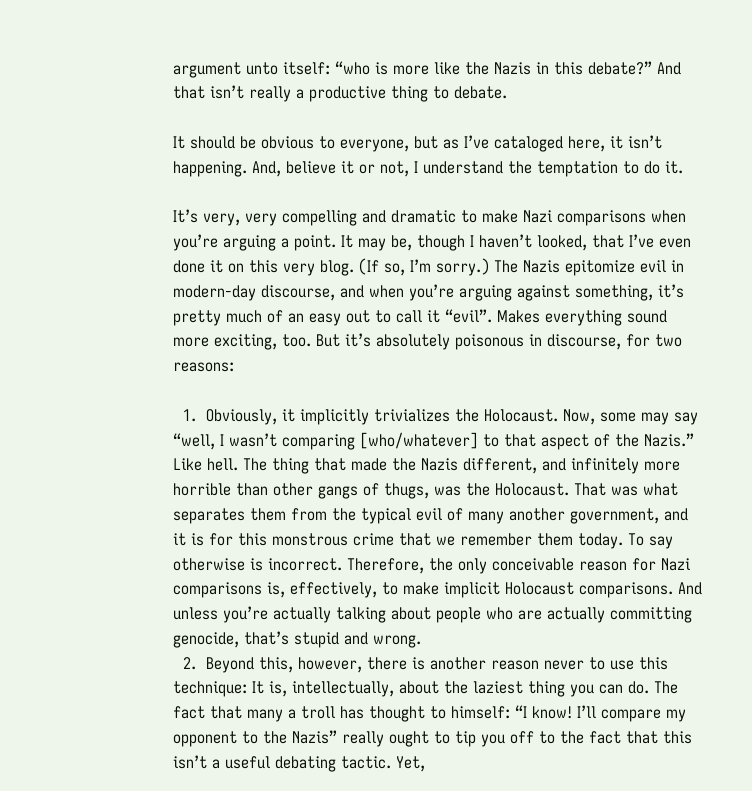argument unto itself: “who is more like the Nazis in this debate?” And that isn’t really a productive thing to debate.

It should be obvious to everyone, but as I’ve cataloged here, it isn’t happening. And, believe it or not, I understand the temptation to do it.

It’s very, very compelling and dramatic to make Nazi comparisons when you’re arguing a point. It may be, though I haven’t looked, that I’ve even done it on this very blog. (If so, I’m sorry.) The Nazis epitomize evil in modern-day discourse, and when you’re arguing against something, it’s pretty much of an easy out to call it “evil”. Makes everything sound more exciting, too. But it’s absolutely poisonous in discourse, for two reasons:

  1.  Obviously, it implicitly trivializes the Holocaust. Now, some may say “well, I wasn’t comparing [who/whatever] to that aspect of the Nazis.” Like hell. The thing that made the Nazis different, and infinitely more horrible than other gangs of thugs, was the Holocaust. That was what separates them from the typical evil of many another government, and it is for this monstrous crime that we remember them today. To say otherwise is incorrect. Therefore, the only conceivable reason for Nazi comparisons is, effectively, to make implicit Holocaust comparisons. And unless you’re actually talking about people who are actually committing genocide, that’s stupid and wrong.
  2.  Beyond this, however, there is another reason never to use this technique: It is, intellectually, about the laziest thing you can do. The fact that many a troll has thought to himself: “I know! I’ll compare my opponent to the Nazis” really ought to tip you off to the fact that this isn’t a useful debating tactic. Yet,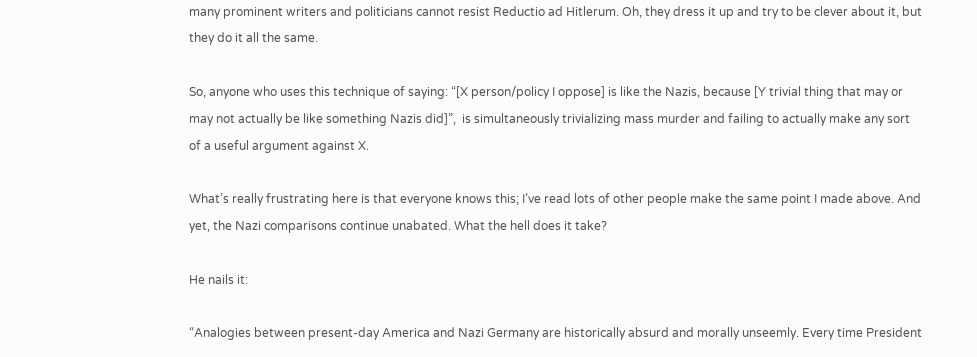many prominent writers and politicians cannot resist Reductio ad Hitlerum. Oh, they dress it up and try to be clever about it, but they do it all the same.

So, anyone who uses this technique of saying: “[X person/policy I oppose] is like the Nazis, because [Y trivial thing that may or may not actually be like something Nazis did]”,  is simultaneously trivializing mass murder and failing to actually make any sort of a useful argument against X.

What’s really frustrating here is that everyone knows this; I’ve read lots of other people make the same point I made above. And yet, the Nazi comparisons continue unabated. What the hell does it take?

He nails it:

“Analogies between present-day America and Nazi Germany are historically absurd and morally unseemly. Every time President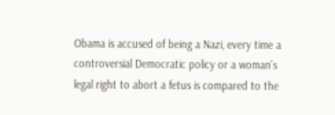Obama is accused of being a Nazi, every time a controversial Democratic policy or a woman’s legal right to abort a fetus is compared to the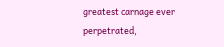greatest carnage ever perpetrated,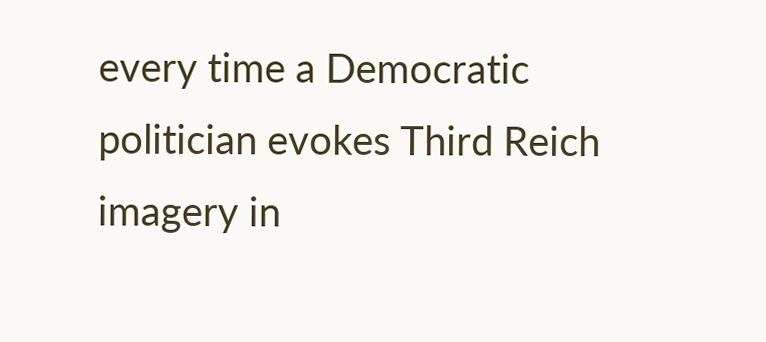every time a Democratic politician evokes Third Reich imagery in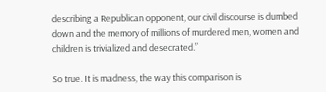describing a Republican opponent, our civil discourse is dumbed down and the memory of millions of murdered men, women and children is trivialized and desecrated.”

So true. It is madness, the way this comparison is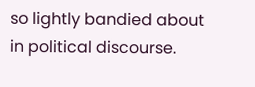so lightly bandied about in political discourse.